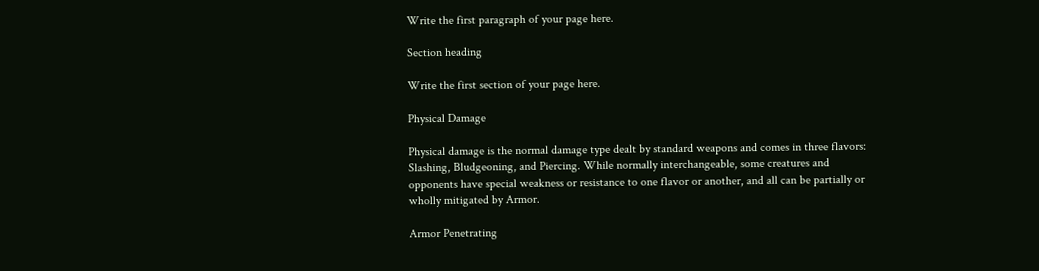Write the first paragraph of your page here.

Section heading

Write the first section of your page here.

Physical Damage

Physical damage is the normal damage type dealt by standard weapons and comes in three flavors: Slashing, Bludgeoning, and Piercing. While normally interchangeable, some creatures and opponents have special weakness or resistance to one flavor or another, and all can be partially or wholly mitigated by Armor.

Armor Penetrating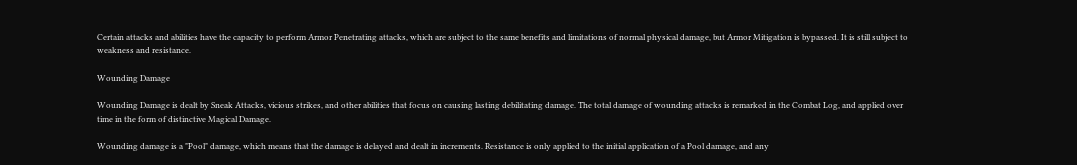Certain attacks and abilities have the capacity to perform Armor Penetrating attacks, which are subject to the same benefits and limitations of normal physical damage, but Armor Mitigation is bypassed. It is still subject to weakness and resistance.

Wounding Damage

Wounding Damage is dealt by Sneak Attacks, vicious strikes, and other abilities that focus on causing lasting debilitating damage. The total damage of wounding attacks is remarked in the Combat Log, and applied over time in the form of distinctive Magical Damage.

Wounding damage is a "Pool" damage, which means that the damage is delayed and dealt in increments. Resistance is only applied to the initial application of a Pool damage, and any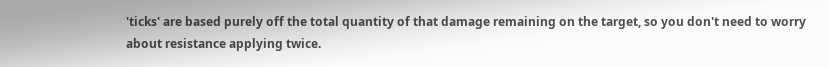'ticks' are based purely off the total quantity of that damage remaining on the target, so you don't need to worry about resistance applying twice.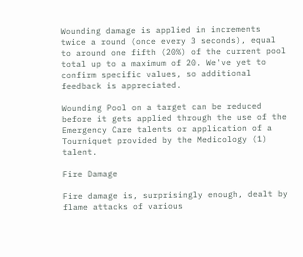Wounding damage is applied in increments twice a round (once every 3 seconds), equal to around one fifth (20%) of the current pool total up to a maximum of 20. We've yet to confirm specific values, so additional feedback is appreciated.

Wounding Pool on a target can be reduced before it gets applied through the use of the Emergency Care talents or application of a Tourniquet provided by the Medicology (1) talent.

Fire Damage

Fire damage is, surprisingly enough, dealt by flame attacks of various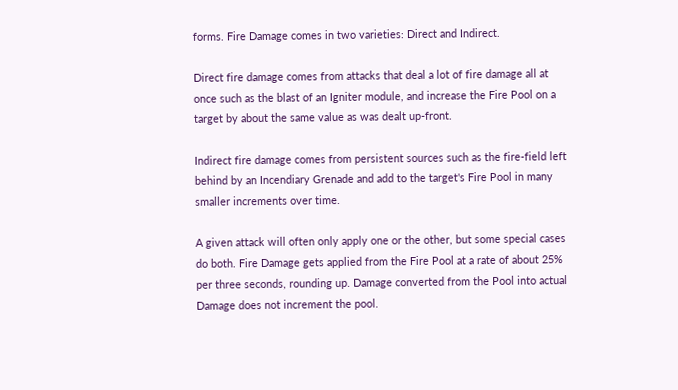forms. Fire Damage comes in two varieties: Direct and Indirect.

Direct fire damage comes from attacks that deal a lot of fire damage all at once such as the blast of an Igniter module, and increase the Fire Pool on a target by about the same value as was dealt up-front.

Indirect fire damage comes from persistent sources such as the fire-field left behind by an Incendiary Grenade and add to the target's Fire Pool in many smaller increments over time.

A given attack will often only apply one or the other, but some special cases do both. Fire Damage gets applied from the Fire Pool at a rate of about 25% per three seconds, rounding up. Damage converted from the Pool into actual Damage does not increment the pool.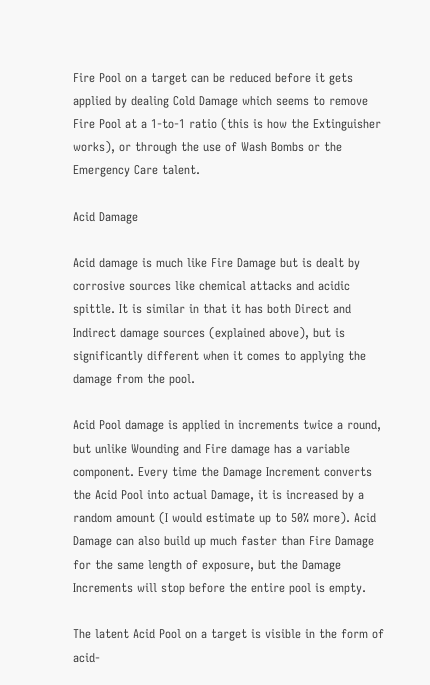Fire Pool on a target can be reduced before it gets applied by dealing Cold Damage which seems to remove Fire Pool at a 1-to-1 ratio (this is how the Extinguisher works), or through the use of Wash Bombs or the Emergency Care talent.

Acid Damage

Acid damage is much like Fire Damage but is dealt by corrosive sources like chemical attacks and acidic spittle. It is similar in that it has both Direct and Indirect damage sources (explained above), but is significantly different when it comes to applying the damage from the pool.

Acid Pool damage is applied in increments twice a round, but unlike Wounding and Fire damage has a variable component. Every time the Damage Increment converts the Acid Pool into actual Damage, it is increased by a random amount (I would estimate up to 50% more). Acid Damage can also build up much faster than Fire Damage for the same length of exposure, but the Damage Increments will stop before the entire pool is empty.

The latent Acid Pool on a target is visible in the form of acid-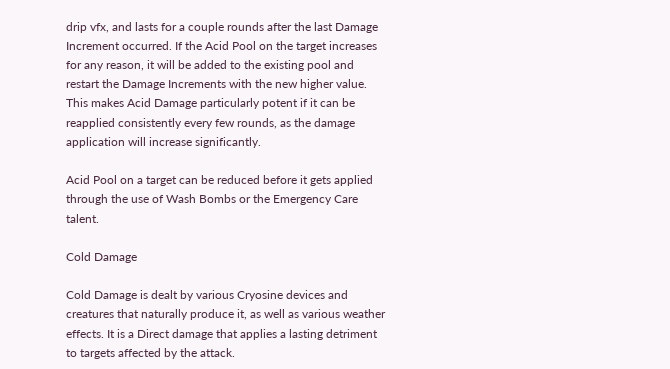drip vfx, and lasts for a couple rounds after the last Damage Increment occurred. If the Acid Pool on the target increases for any reason, it will be added to the existing pool and restart the Damage Increments with the new higher value. This makes Acid Damage particularly potent if it can be reapplied consistently every few rounds, as the damage application will increase significantly.

Acid Pool on a target can be reduced before it gets applied through the use of Wash Bombs or the Emergency Care talent.

Cold Damage

Cold Damage is dealt by various Cryosine devices and creatures that naturally produce it, as well as various weather effects. It is a Direct damage that applies a lasting detriment to targets affected by the attack.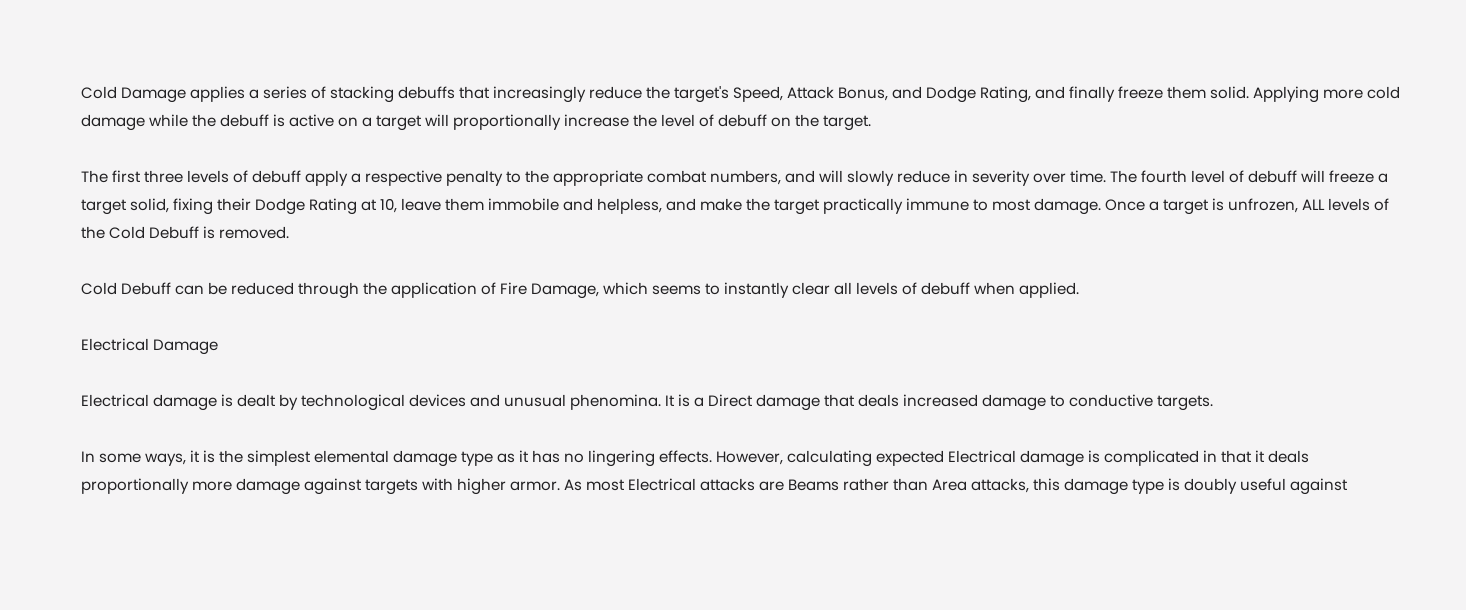Cold Damage applies a series of stacking debuffs that increasingly reduce the target's Speed, Attack Bonus, and Dodge Rating, and finally freeze them solid. Applying more cold damage while the debuff is active on a target will proportionally increase the level of debuff on the target.

The first three levels of debuff apply a respective penalty to the appropriate combat numbers, and will slowly reduce in severity over time. The fourth level of debuff will freeze a target solid, fixing their Dodge Rating at 10, leave them immobile and helpless, and make the target practically immune to most damage. Once a target is unfrozen, ALL levels of the Cold Debuff is removed.

Cold Debuff can be reduced through the application of Fire Damage, which seems to instantly clear all levels of debuff when applied.

Electrical Damage

Electrical damage is dealt by technological devices and unusual phenomina. It is a Direct damage that deals increased damage to conductive targets.

In some ways, it is the simplest elemental damage type as it has no lingering effects. However, calculating expected Electrical damage is complicated in that it deals proportionally more damage against targets with higher armor. As most Electrical attacks are Beams rather than Area attacks, this damage type is doubly useful against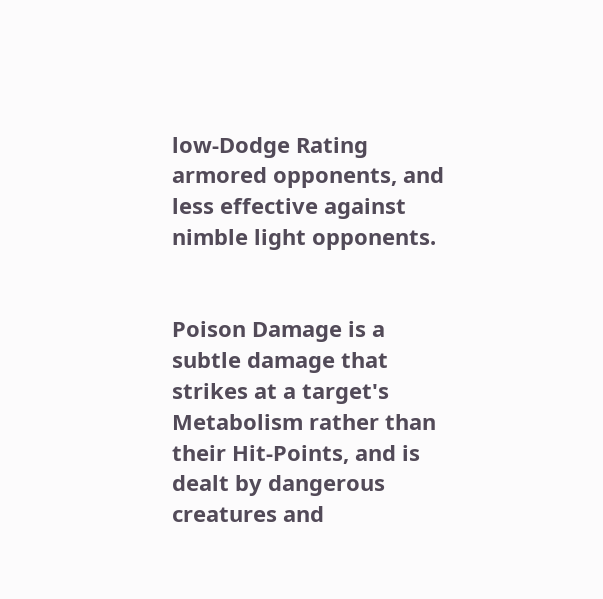low-Dodge Rating armored opponents, and less effective against nimble light opponents.


Poison Damage is a subtle damage that strikes at a target's Metabolism rather than their Hit-Points, and is dealt by dangerous creatures and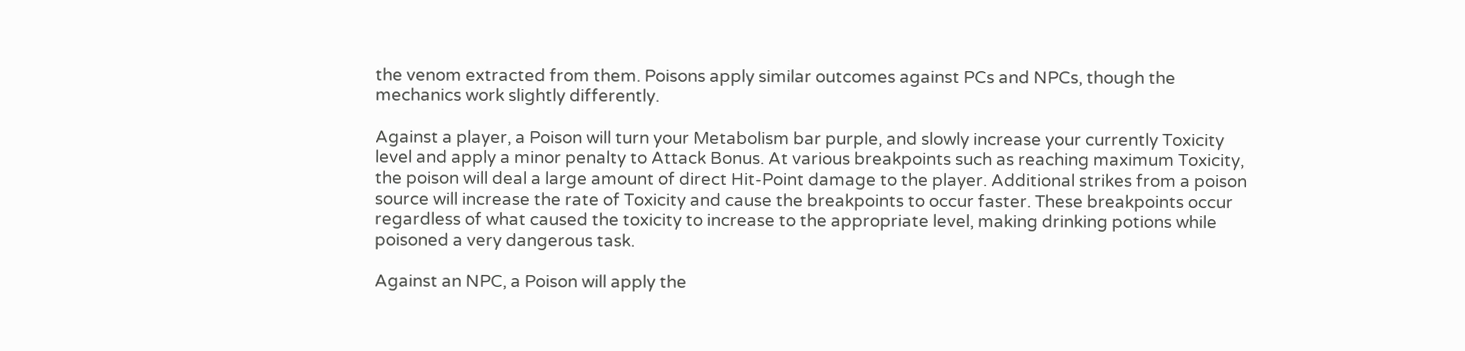the venom extracted from them. Poisons apply similar outcomes against PCs and NPCs, though the mechanics work slightly differently.

Against a player, a Poison will turn your Metabolism bar purple, and slowly increase your currently Toxicity level and apply a minor penalty to Attack Bonus. At various breakpoints such as reaching maximum Toxicity, the poison will deal a large amount of direct Hit-Point damage to the player. Additional strikes from a poison source will increase the rate of Toxicity and cause the breakpoints to occur faster. These breakpoints occur regardless of what caused the toxicity to increase to the appropriate level, making drinking potions while poisoned a very dangerous task.

Against an NPC, a Poison will apply the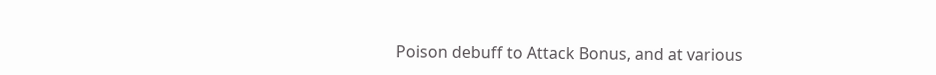Poison debuff to Attack Bonus, and at various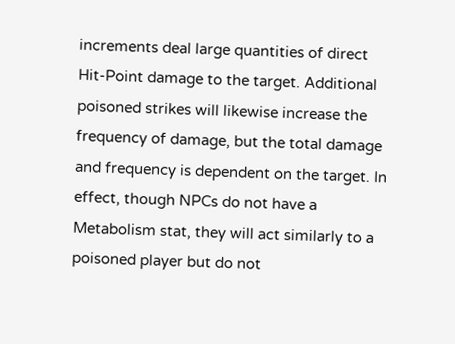increments deal large quantities of direct Hit-Point damage to the target. Additional poisoned strikes will likewise increase the frequency of damage, but the total damage and frequency is dependent on the target. In effect, though NPCs do not have a Metabolism stat, they will act similarly to a poisoned player but do not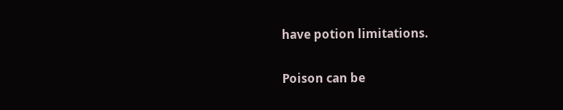have potion limitations.

Poison can be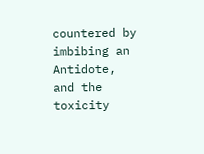countered by imbibing an Antidote, and the toxicity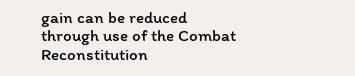gain can be reduced through use of the Combat Reconstitution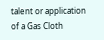talent or application of a Gas Cloth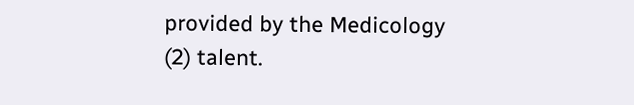provided by the Medicology (2) talent.